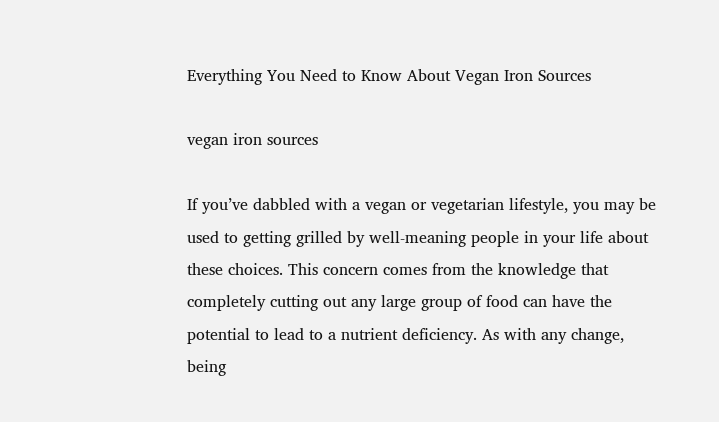Everything You Need to Know About Vegan Iron Sources

vegan iron sources

If you’ve dabbled with a vegan or vegetarian lifestyle, you may be used to getting grilled by well-meaning people in your life about these choices. This concern comes from the knowledge that completely cutting out any large group of food can have the potential to lead to a nutrient deficiency. As with any change, being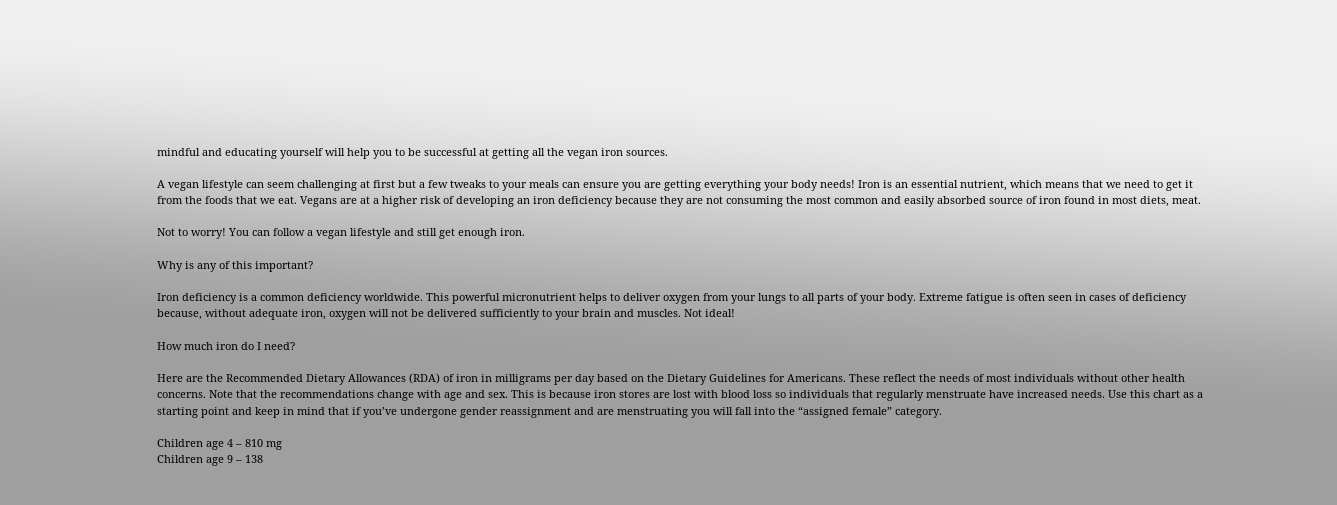mindful and educating yourself will help you to be successful at getting all the vegan iron sources.

A vegan lifestyle can seem challenging at first but a few tweaks to your meals can ensure you are getting everything your body needs! Iron is an essential nutrient, which means that we need to get it from the foods that we eat. Vegans are at a higher risk of developing an iron deficiency because they are not consuming the most common and easily absorbed source of iron found in most diets, meat.

Not to worry! You can follow a vegan lifestyle and still get enough iron.

Why is any of this important?

Iron deficiency is a common deficiency worldwide. This powerful micronutrient helps to deliver oxygen from your lungs to all parts of your body. Extreme fatigue is often seen in cases of deficiency because, without adequate iron, oxygen will not be delivered sufficiently to your brain and muscles. Not ideal!

How much iron do I need?

Here are the Recommended Dietary Allowances (RDA) of iron in milligrams per day based on the Dietary Guidelines for Americans. These reflect the needs of most individuals without other health concerns. Note that the recommendations change with age and sex. This is because iron stores are lost with blood loss so individuals that regularly menstruate have increased needs. Use this chart as a starting point and keep in mind that if you’ve undergone gender reassignment and are menstruating you will fall into the “assigned female” category.

Children age 4 – 810 mg
Children age 9 – 138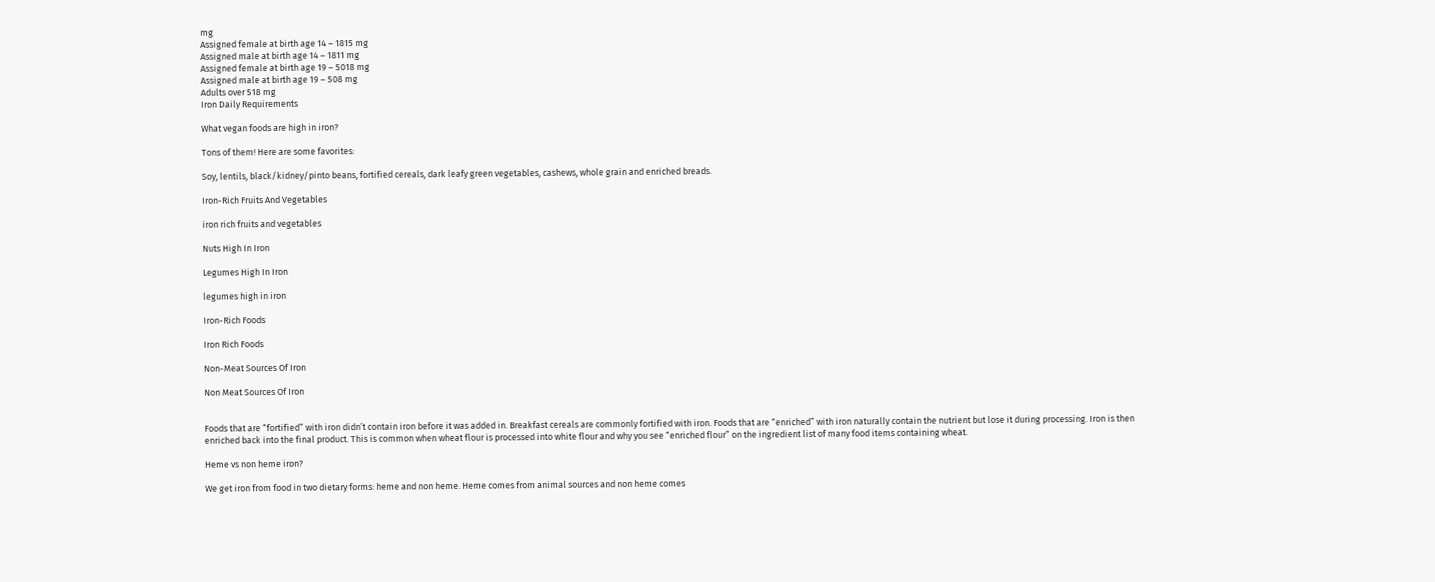mg
Assigned female at birth age 14 – 1815 mg
Assigned male at birth age 14 – 1811 mg
Assigned female at birth age 19 – 5018 mg
Assigned male at birth age 19 – 508 mg
Adults over 518 mg
Iron Daily Requirements

What vegan foods are high in iron?

Tons of them! Here are some favorites:

Soy, lentils, black/kidney/pinto beans, fortified cereals, dark leafy green vegetables, cashews, whole grain and enriched breads.

Iron-Rich Fruits And Vegetables

iron rich fruits and vegetables

Nuts High In Iron

Legumes High In Iron

legumes high in iron

Iron-Rich Foods

Iron Rich Foods

Non-Meat Sources Of Iron

Non Meat Sources Of Iron


Foods that are “fortified” with iron didn’t contain iron before it was added in. Breakfast cereals are commonly fortified with iron. Foods that are “enriched” with iron naturally contain the nutrient but lose it during processing. Iron is then enriched back into the final product. This is common when wheat flour is processed into white flour and why you see “enriched flour” on the ingredient list of many food items containing wheat.

Heme vs non heme iron?

We get iron from food in two dietary forms: heme and non heme. Heme comes from animal sources and non heme comes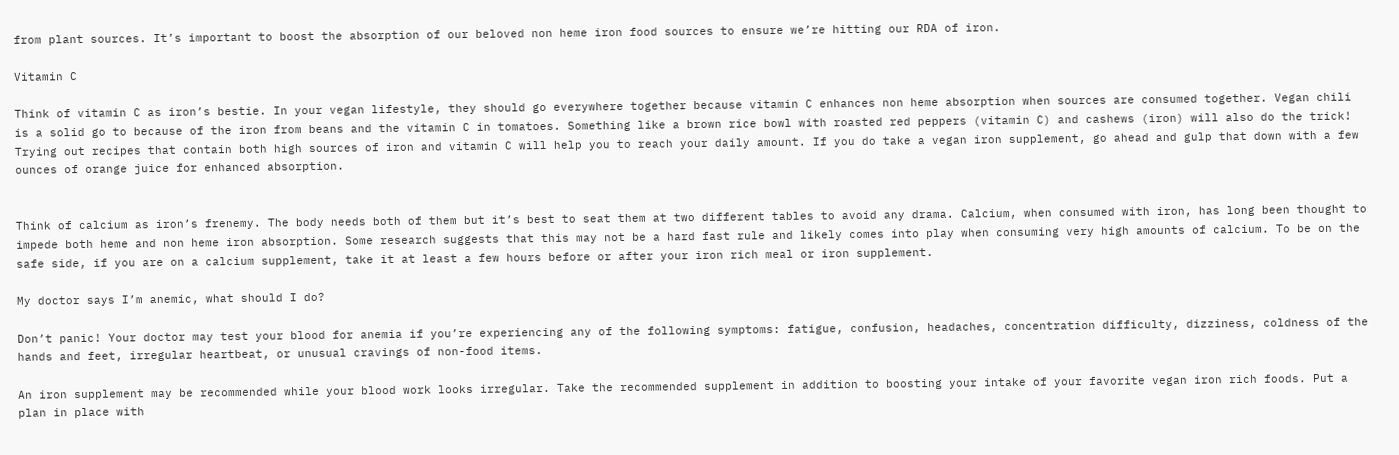from plant sources. It’s important to boost the absorption of our beloved non heme iron food sources to ensure we’re hitting our RDA of iron.

Vitamin C

Think of vitamin C as iron’s bestie. In your vegan lifestyle, they should go everywhere together because vitamin C enhances non heme absorption when sources are consumed together. Vegan chili is a solid go to because of the iron from beans and the vitamin C in tomatoes. Something like a brown rice bowl with roasted red peppers (vitamin C) and cashews (iron) will also do the trick! Trying out recipes that contain both high sources of iron and vitamin C will help you to reach your daily amount. If you do take a vegan iron supplement, go ahead and gulp that down with a few ounces of orange juice for enhanced absorption.


Think of calcium as iron’s frenemy. The body needs both of them but it’s best to seat them at two different tables to avoid any drama. Calcium, when consumed with iron, has long been thought to impede both heme and non heme iron absorption. Some research suggests that this may not be a hard fast rule and likely comes into play when consuming very high amounts of calcium. To be on the safe side, if you are on a calcium supplement, take it at least a few hours before or after your iron rich meal or iron supplement.

My doctor says I’m anemic, what should I do?

Don’t panic! Your doctor may test your blood for anemia if you’re experiencing any of the following symptoms: fatigue, confusion, headaches, concentration difficulty, dizziness, coldness of the hands and feet, irregular heartbeat, or unusual cravings of non-food items.

An iron supplement may be recommended while your blood work looks irregular. Take the recommended supplement in addition to boosting your intake of your favorite vegan iron rich foods. Put a plan in place with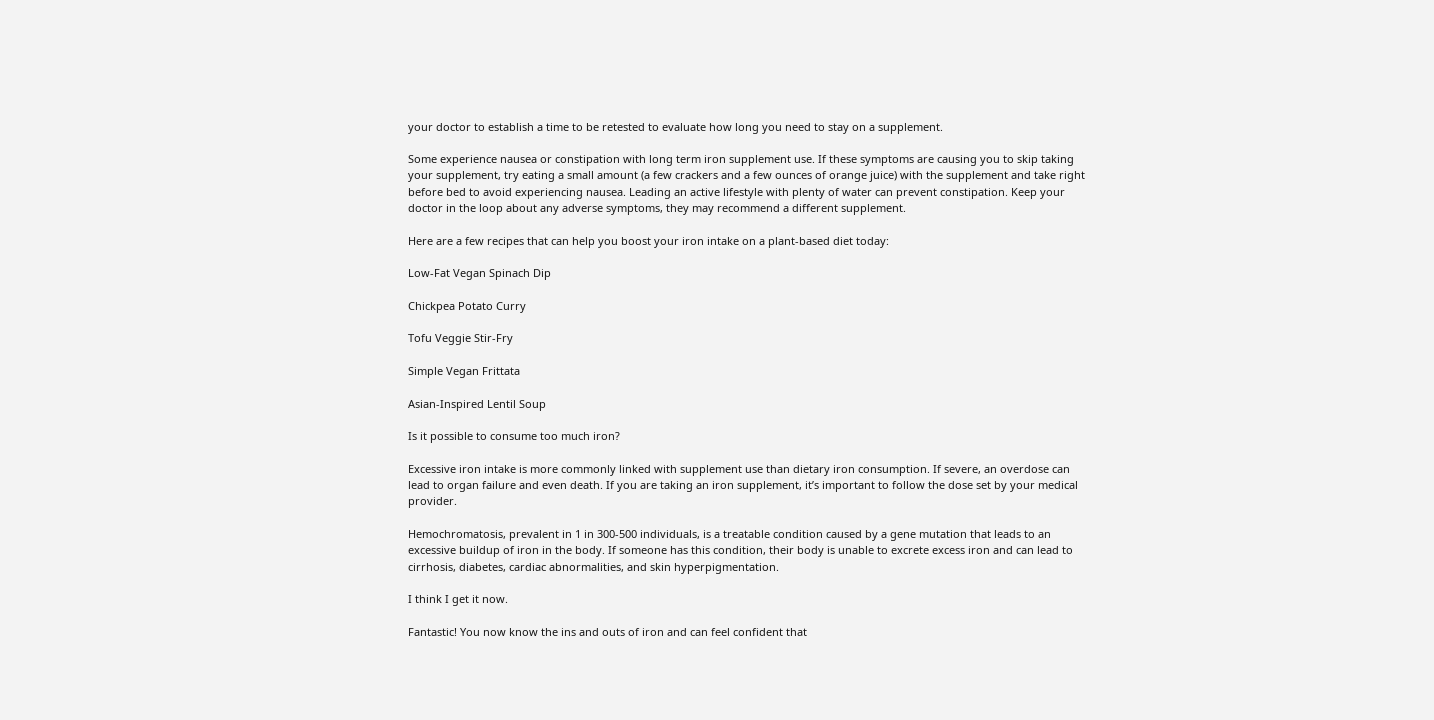your doctor to establish a time to be retested to evaluate how long you need to stay on a supplement.

Some experience nausea or constipation with long term iron supplement use. If these symptoms are causing you to skip taking your supplement, try eating a small amount (a few crackers and a few ounces of orange juice) with the supplement and take right before bed to avoid experiencing nausea. Leading an active lifestyle with plenty of water can prevent constipation. Keep your doctor in the loop about any adverse symptoms, they may recommend a different supplement.

Here are a few recipes that can help you boost your iron intake on a plant-based diet today:

Low-Fat Vegan Spinach Dip

Chickpea Potato Curry

Tofu Veggie Stir-Fry

Simple Vegan Frittata

Asian-Inspired Lentil Soup

Is it possible to consume too much iron?

Excessive iron intake is more commonly linked with supplement use than dietary iron consumption. If severe, an overdose can lead to organ failure and even death. If you are taking an iron supplement, it’s important to follow the dose set by your medical provider.

Hemochromatosis, prevalent in 1 in 300-500 individuals, is a treatable condition caused by a gene mutation that leads to an excessive buildup of iron in the body. If someone has this condition, their body is unable to excrete excess iron and can lead to cirrhosis, diabetes, cardiac abnormalities, and skin hyperpigmentation.

I think I get it now.

Fantastic! You now know the ins and outs of iron and can feel confident that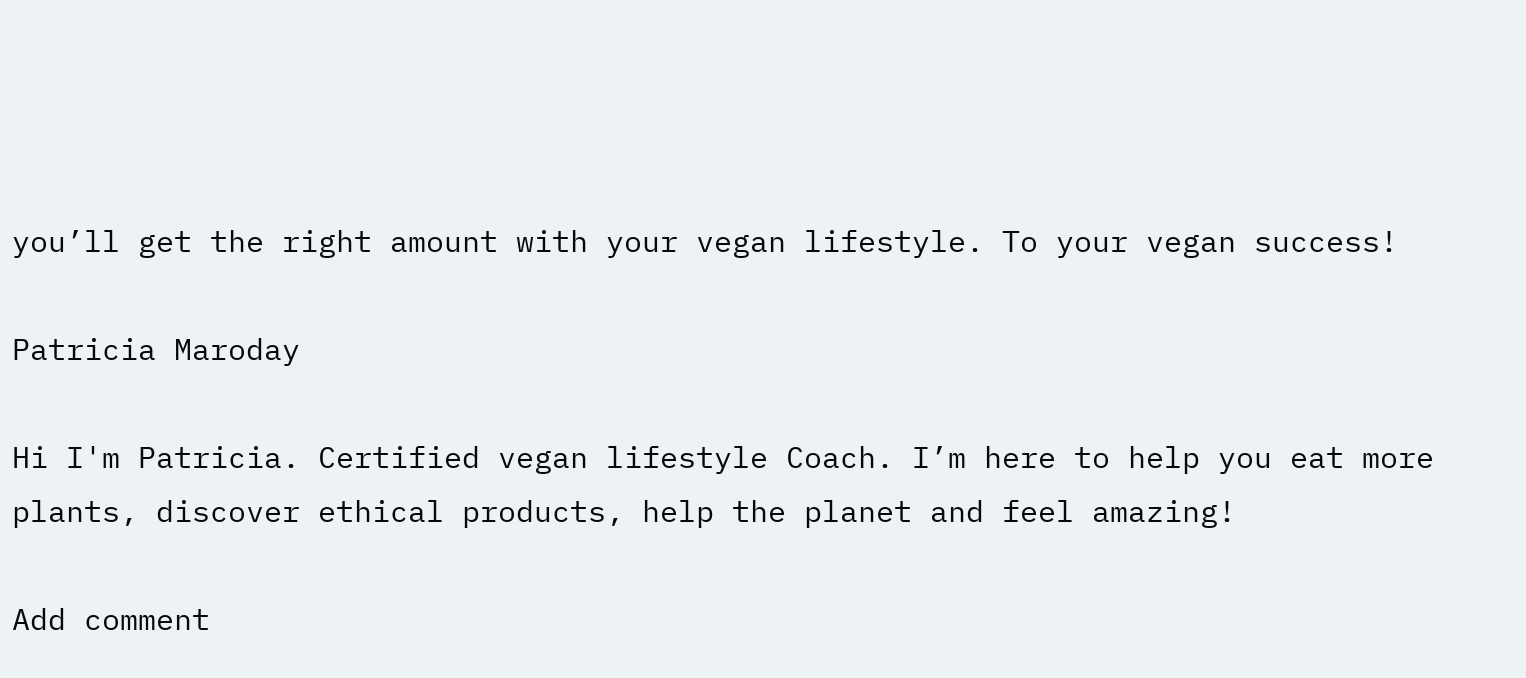you’ll get the right amount with your vegan lifestyle. To your vegan success!

Patricia Maroday

Hi I'm Patricia. Certified vegan lifestyle Coach. I’m here to help you eat more plants, discover ethical products, help the planet and feel amazing!

Add comment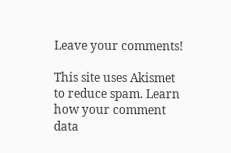Leave your comments!

This site uses Akismet to reduce spam. Learn how your comment data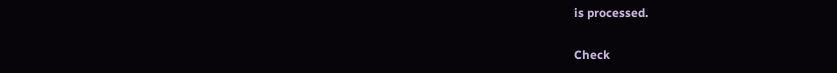is processed.

Check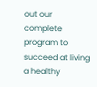out our complete program to succeed at living a healthy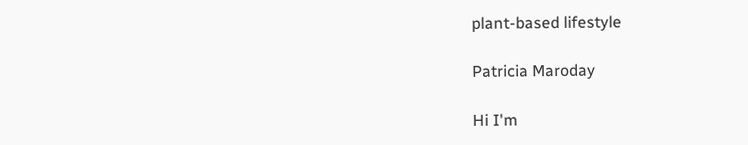plant-based lifestyle

Patricia Maroday

Hi I'm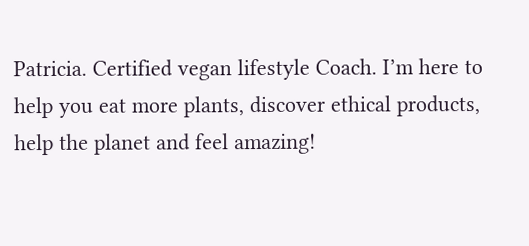Patricia. Certified vegan lifestyle Coach. I’m here to help you eat more plants, discover ethical products, help the planet and feel amazing!